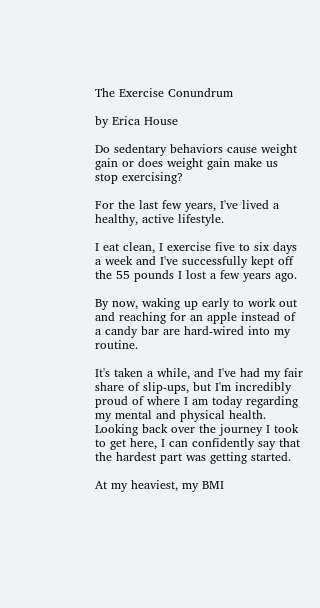The Exercise Conundrum

by Erica House

Do sedentary behaviors cause weight gain or does weight gain make us stop exercising?

For the last few years, I've lived a healthy, active lifestyle.

I eat clean, I exercise five to six days a week and I've successfully kept off the 55 pounds I lost a few years ago.

By now, waking up early to work out and reaching for an apple instead of a candy bar are hard-wired into my routine.

It's taken a while, and I've had my fair share of slip-ups, but I'm incredibly proud of where I am today regarding my mental and physical health. Looking back over the journey I took to get here, I can confidently say that the hardest part was getting started.

At my heaviest, my BMI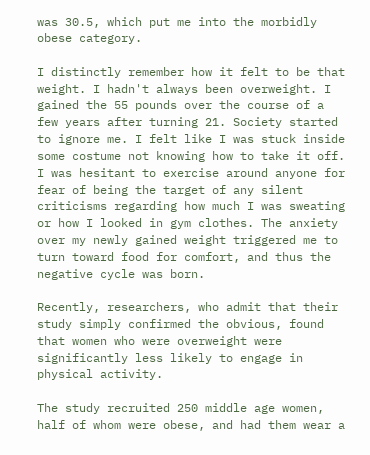was 30.5, which put me into the morbidly obese category.

I distinctly remember how it felt to be that weight. I hadn't always been overweight. I gained the 55 pounds over the course of a few years after turning 21. Society started to ignore me. I felt like I was stuck inside some costume not knowing how to take it off. I was hesitant to exercise around anyone for fear of being the target of any silent criticisms regarding how much I was sweating or how I looked in gym clothes. The anxiety over my newly gained weight triggered me to turn toward food for comfort, and thus the negative cycle was born.

Recently, researchers, who admit that their study simply confirmed the obvious, found that women who were overweight were significantly less likely to engage in physical activity.

The study recruited 250 middle age women, half of whom were obese, and had them wear a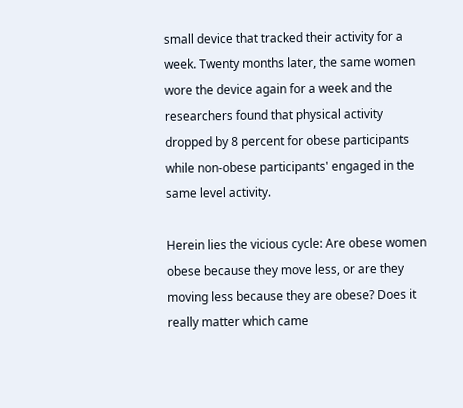small device that tracked their activity for a week. Twenty months later, the same women wore the device again for a week and the researchers found that physical activity dropped by 8 percent for obese participants while non-obese participants' engaged in the same level activity.

Herein lies the vicious cycle: Are obese women obese because they move less, or are they moving less because they are obese? Does it really matter which came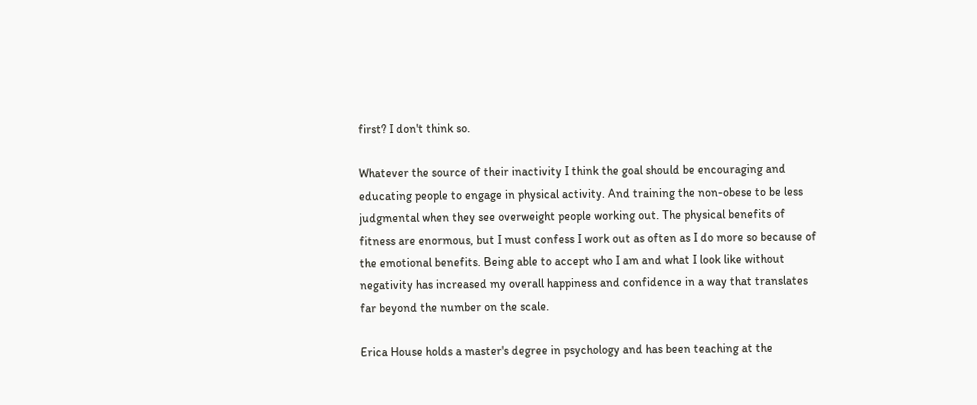first? I don't think so.

Whatever the source of their inactivity I think the goal should be encouraging and educating people to engage in physical activity. And training the non-obese to be less judgmental when they see overweight people working out. The physical benefits of fitness are enormous, but I must confess I work out as often as I do more so because of the emotional benefits. Being able to accept who I am and what I look like without negativity has increased my overall happiness and confidence in a way that translates far beyond the number on the scale.

Erica House holds a master's degree in psychology and has been teaching at the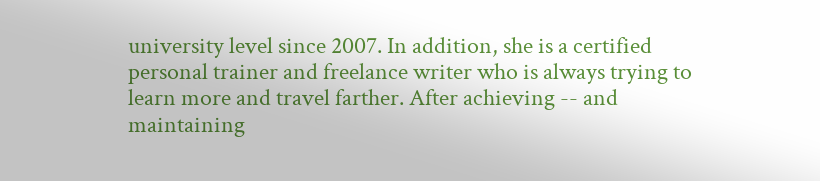university level since 2007. In addition, she is a certified personal trainer and freelance writer who is always trying to learn more and travel farther. After achieving -- and maintaining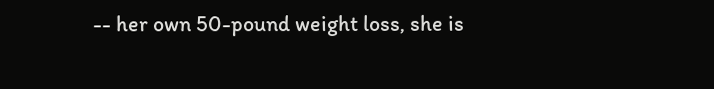-- her own 50-pound weight loss, she is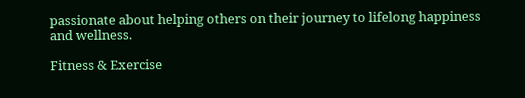passionate about helping others on their journey to lifelong happiness and wellness.

Fitness & Exercise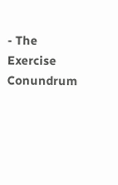- The Exercise Conundrum